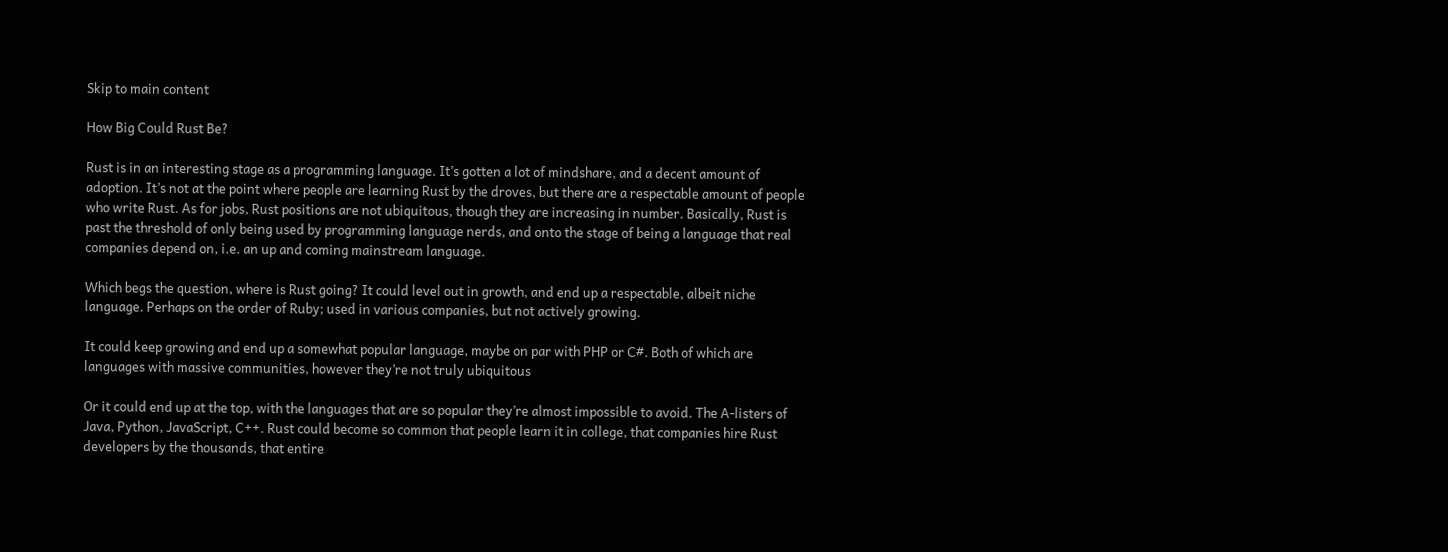Skip to main content

How Big Could Rust Be?

Rust is in an interesting stage as a programming language. It’s gotten a lot of mindshare, and a decent amount of adoption. It’s not at the point where people are learning Rust by the droves, but there are a respectable amount of people who write Rust. As for jobs, Rust positions are not ubiquitous, though they are increasing in number. Basically, Rust is past the threshold of only being used by programming language nerds, and onto the stage of being a language that real companies depend on, i.e. an up and coming mainstream language.

Which begs the question, where is Rust going? It could level out in growth, and end up a respectable, albeit niche language. Perhaps on the order of Ruby; used in various companies, but not actively growing.

It could keep growing and end up a somewhat popular language, maybe on par with PHP or C#. Both of which are languages with massive communities, however they’re not truly ubiquitous

Or it could end up at the top, with the languages that are so popular they’re almost impossible to avoid. The A-listers of Java, Python, JavaScript, C++. Rust could become so common that people learn it in college, that companies hire Rust developers by the thousands, that entire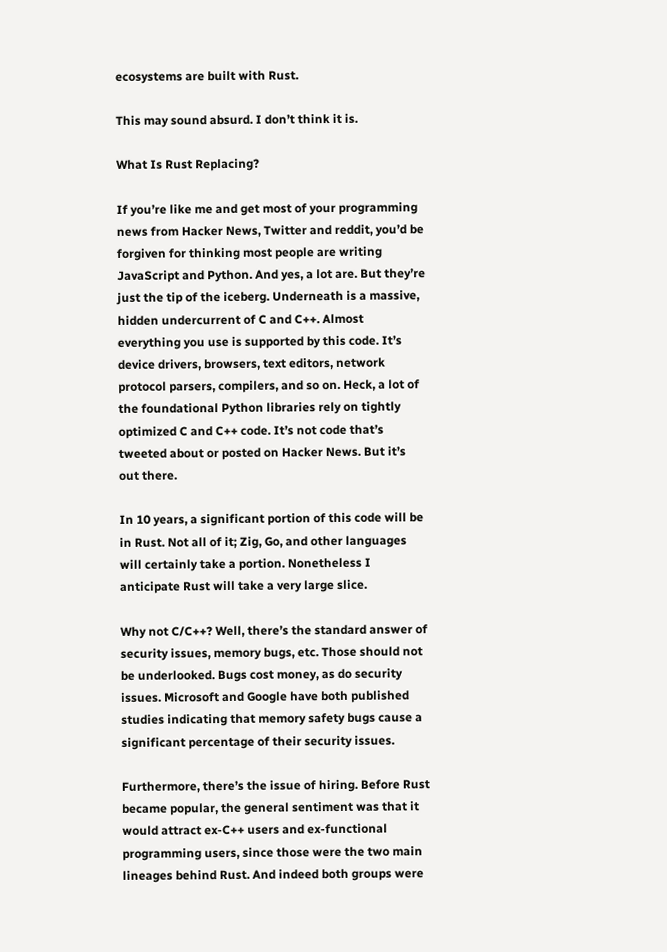ecosystems are built with Rust.

This may sound absurd. I don’t think it is.

What Is Rust Replacing?

If you’re like me and get most of your programming news from Hacker News, Twitter and reddit, you’d be forgiven for thinking most people are writing JavaScript and Python. And yes, a lot are. But they’re just the tip of the iceberg. Underneath is a massive, hidden undercurrent of C and C++. Almost everything you use is supported by this code. It’s device drivers, browsers, text editors, network protocol parsers, compilers, and so on. Heck, a lot of the foundational Python libraries rely on tightly optimized C and C++ code. It’s not code that’s tweeted about or posted on Hacker News. But it’s out there.

In 10 years, a significant portion of this code will be in Rust. Not all of it; Zig, Go, and other languages will certainly take a portion. Nonetheless I anticipate Rust will take a very large slice.

Why not C/C++? Well, there’s the standard answer of security issues, memory bugs, etc. Those should not be underlooked. Bugs cost money, as do security issues. Microsoft and Google have both published studies indicating that memory safety bugs cause a significant percentage of their security issues.

Furthermore, there’s the issue of hiring. Before Rust became popular, the general sentiment was that it would attract ex-C++ users and ex-functional programming users, since those were the two main lineages behind Rust. And indeed both groups were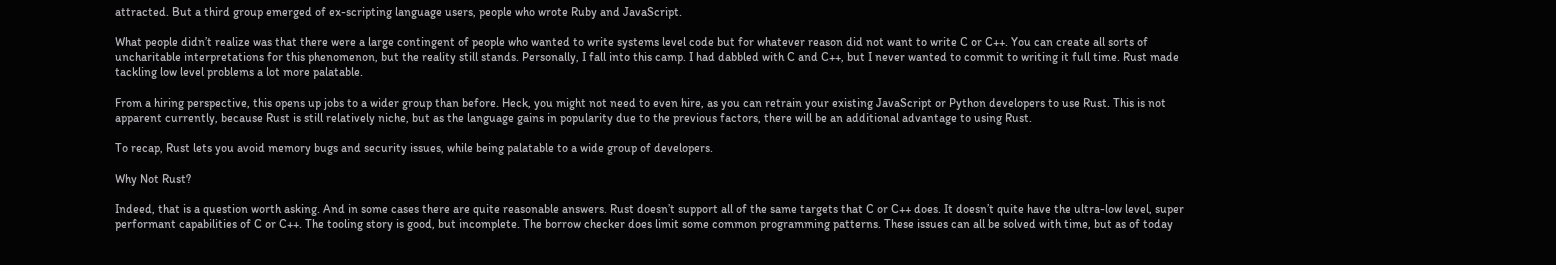attracted. But a third group emerged of ex-scripting language users, people who wrote Ruby and JavaScript.

What people didn’t realize was that there were a large contingent of people who wanted to write systems level code but for whatever reason did not want to write C or C++. You can create all sorts of uncharitable interpretations for this phenomenon, but the reality still stands. Personally, I fall into this camp. I had dabbled with C and C++, but I never wanted to commit to writing it full time. Rust made tackling low level problems a lot more palatable.

From a hiring perspective, this opens up jobs to a wider group than before. Heck, you might not need to even hire, as you can retrain your existing JavaScript or Python developers to use Rust. This is not apparent currently, because Rust is still relatively niche, but as the language gains in popularity due to the previous factors, there will be an additional advantage to using Rust.

To recap, Rust lets you avoid memory bugs and security issues, while being palatable to a wide group of developers.

Why Not Rust?

Indeed, that is a question worth asking. And in some cases there are quite reasonable answers. Rust doesn’t support all of the same targets that C or C++ does. It doesn’t quite have the ultra-low level, super performant capabilities of C or C++. The tooling story is good, but incomplete. The borrow checker does limit some common programming patterns. These issues can all be solved with time, but as of today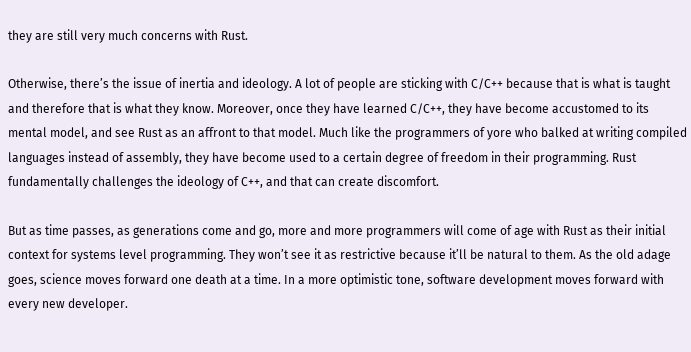they are still very much concerns with Rust.

Otherwise, there’s the issue of inertia and ideology. A lot of people are sticking with C/C++ because that is what is taught and therefore that is what they know. Moreover, once they have learned C/C++, they have become accustomed to its mental model, and see Rust as an affront to that model. Much like the programmers of yore who balked at writing compiled languages instead of assembly, they have become used to a certain degree of freedom in their programming. Rust fundamentally challenges the ideology of C++, and that can create discomfort.

But as time passes, as generations come and go, more and more programmers will come of age with Rust as their initial context for systems level programming. They won’t see it as restrictive because it’ll be natural to them. As the old adage goes, science moves forward one death at a time. In a more optimistic tone, software development moves forward with every new developer.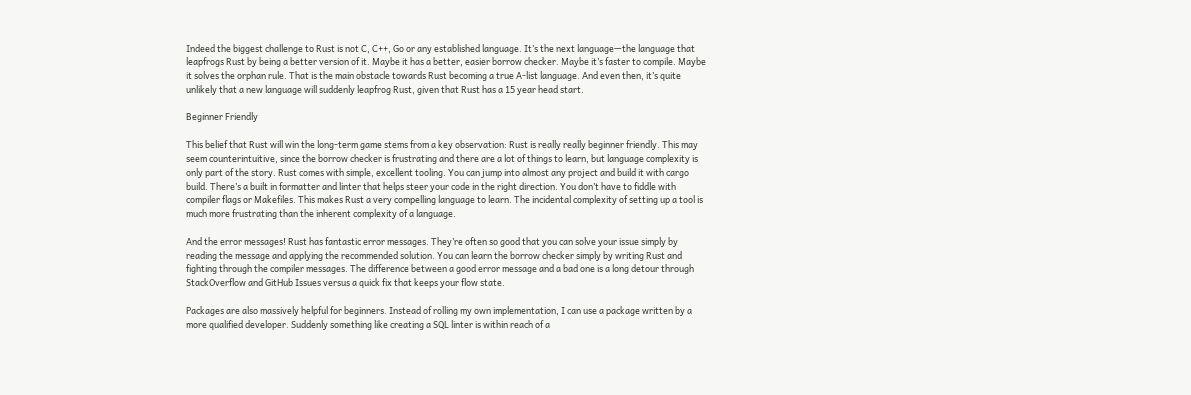Indeed the biggest challenge to Rust is not C, C++, Go or any established language. It’s the next language—the language that leapfrogs Rust by being a better version of it. Maybe it has a better, easier borrow checker. Maybe it’s faster to compile. Maybe it solves the orphan rule. That is the main obstacle towards Rust becoming a true A-list language. And even then, it’s quite unlikely that a new language will suddenly leapfrog Rust, given that Rust has a 15 year head start.

Beginner Friendly

This belief that Rust will win the long-term game stems from a key observation: Rust is really really beginner friendly. This may seem counterintuitive, since the borrow checker is frustrating and there are a lot of things to learn, but language complexity is only part of the story. Rust comes with simple, excellent tooling. You can jump into almost any project and build it with cargo build. There’s a built in formatter and linter that helps steer your code in the right direction. You don’t have to fiddle with compiler flags or Makefiles. This makes Rust a very compelling language to learn. The incidental complexity of setting up a tool is much more frustrating than the inherent complexity of a language.

And the error messages! Rust has fantastic error messages. They’re often so good that you can solve your issue simply by reading the message and applying the recommended solution. You can learn the borrow checker simply by writing Rust and fighting through the compiler messages. The difference between a good error message and a bad one is a long detour through StackOverflow and GitHub Issues versus a quick fix that keeps your flow state.

Packages are also massively helpful for beginners. Instead of rolling my own implementation, I can use a package written by a more qualified developer. Suddenly something like creating a SQL linter is within reach of a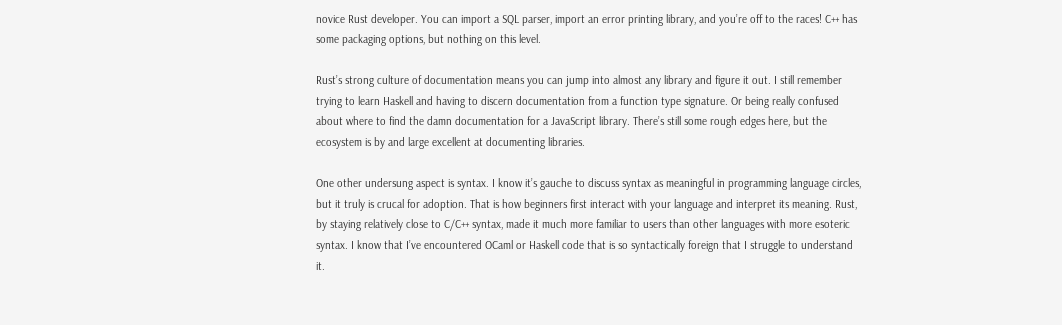novice Rust developer. You can import a SQL parser, import an error printing library, and you’re off to the races! C++ has some packaging options, but nothing on this level.

Rust’s strong culture of documentation means you can jump into almost any library and figure it out. I still remember trying to learn Haskell and having to discern documentation from a function type signature. Or being really confused about where to find the damn documentation for a JavaScript library. There’s still some rough edges here, but the ecosystem is by and large excellent at documenting libraries.

One other undersung aspect is syntax. I know it’s gauche to discuss syntax as meaningful in programming language circles, but it truly is crucal for adoption. That is how beginners first interact with your language and interpret its meaning. Rust, by staying relatively close to C/C++ syntax, made it much more familiar to users than other languages with more esoteric syntax. I know that I’ve encountered OCaml or Haskell code that is so syntactically foreign that I struggle to understand it.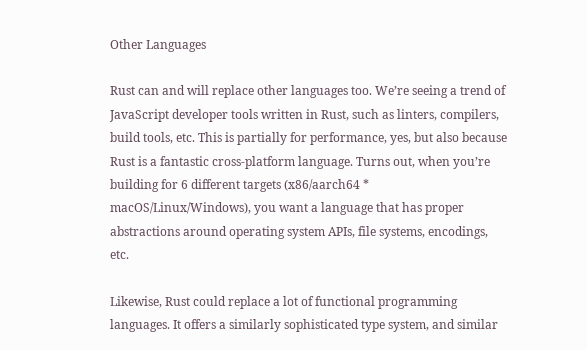Other Languages

Rust can and will replace other languages too. We’re seeing a trend of JavaScript developer tools written in Rust, such as linters, compilers, build tools, etc. This is partially for performance, yes, but also because Rust is a fantastic cross-platform language. Turns out, when you’re building for 6 different targets (x86/aarch64 * macOS/Linux/Windows), you want a language that has proper abstractions around operating system APIs, file systems, encodings, etc.

Likewise, Rust could replace a lot of functional programming languages. It offers a similarly sophisticated type system, and similar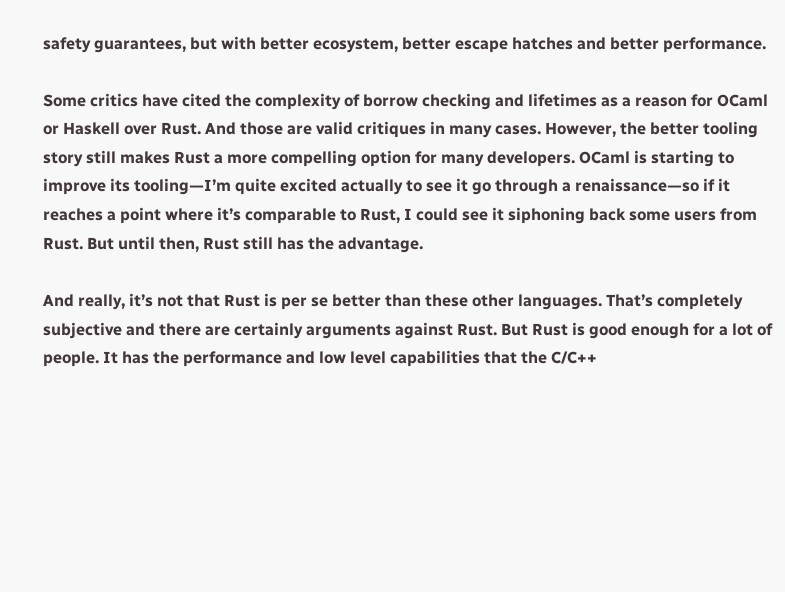safety guarantees, but with better ecosystem, better escape hatches and better performance.

Some critics have cited the complexity of borrow checking and lifetimes as a reason for OCaml or Haskell over Rust. And those are valid critiques in many cases. However, the better tooling story still makes Rust a more compelling option for many developers. OCaml is starting to improve its tooling—I’m quite excited actually to see it go through a renaissance—so if it reaches a point where it’s comparable to Rust, I could see it siphoning back some users from Rust. But until then, Rust still has the advantage.

And really, it’s not that Rust is per se better than these other languages. That’s completely subjective and there are certainly arguments against Rust. But Rust is good enough for a lot of people. It has the performance and low level capabilities that the C/C++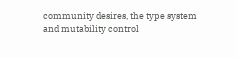community desires, the type system and mutability control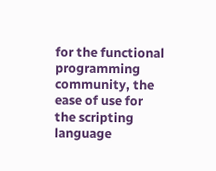for the functional programming community, the ease of use for the scripting language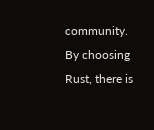community. By choosing Rust, there is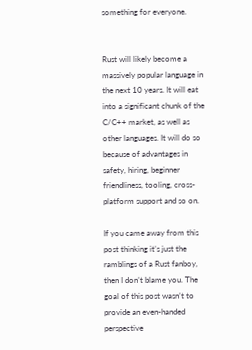something for everyone.


Rust will likely become a massively popular language in the next 10 years. It will eat into a significant chunk of the C/C++ market, as well as other languages. It will do so because of advantages in safety, hiring, beginner friendliness, tooling, cross-platform support and so on.

If you came away from this post thinking it’s just the ramblings of a Rust fanboy, then I don’t blame you. The goal of this post wasn’t to provide an even-handed perspective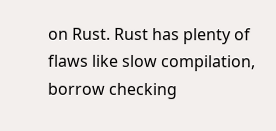on Rust. Rust has plenty of flaws like slow compilation, borrow checking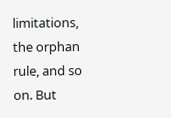limitations, the orphan rule, and so on. But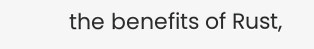the benefits of Rust,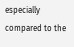especially compared to the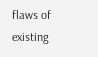flaws of existing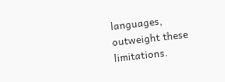languages, outweight these limitations.